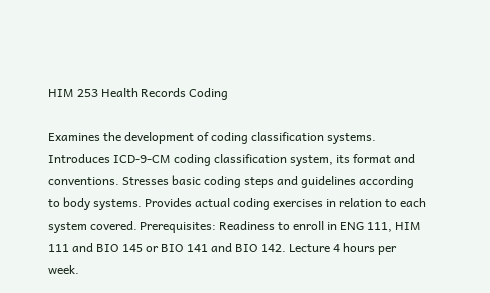HIM 253 Health Records Coding

Examines the development of coding classification systems. Introduces ICD-9-CM coding classification system, its format and conventions. Stresses basic coding steps and guidelines according to body systems. Provides actual coding exercises in relation to each system covered. Prerequisites: Readiness to enroll in ENG 111, HIM 111 and BIO 145 or BIO 141 and BIO 142. Lecture 4 hours per week.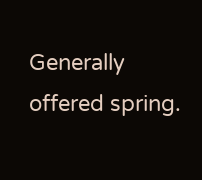Generally offered spring.